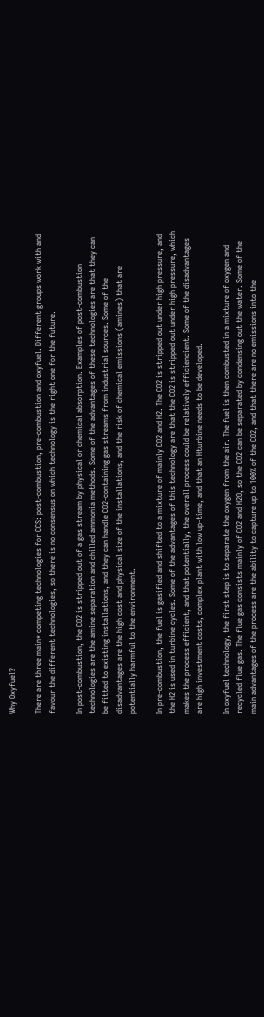Why Oxyfuel?

There are three main* competing technologies for CCS: post-combustion, pre-combustion and oxyfuel. Different groups work with and favour the different technologies, so there is no consensus on which technology is the right one for the future.

In post-combustion, the CO2 is stripped out of a gas stream by physical or chemical absorption. Examples of post-combustion technologies are the amine separation and chilled ammonia methods. Some of the advantages of these technologies are that they can be fitted to existing installations, and they can handle CO2-containing gas streams from industrial sources. Some of the disadvantages are the high cost and physical size of the installations, and the risk of chemical emissions (amines) that are potentially harmful to the environment.

In pre-combustion, the fuel is gasified and shifted to a mixture of mainly CO2 and H2. The CO2 is stripped out under high pressure, and the H2 is used in turbine cycles. Some of the advantages of this technology are that the CO2 is stripped out under high pressure, which makes the process efficient, and that potentially, the overall process could be relatively efficiencient. Some of the disadvantages are high investment costs, complex plant with low up-time, and that an Hturbine needs to be developed.

In oxyfuel technology, the first step is to separate the oxygen from the air. The fuel is then combusted in a mixture of oxygen and recycled flue gas. The flue gas consists mainly of CO2 and H2O, so the CO2 can be separated by condensing out the water. Some of the main advantages of the process are the ability to capture up to 100% of the CO2, and that there are no emissions into the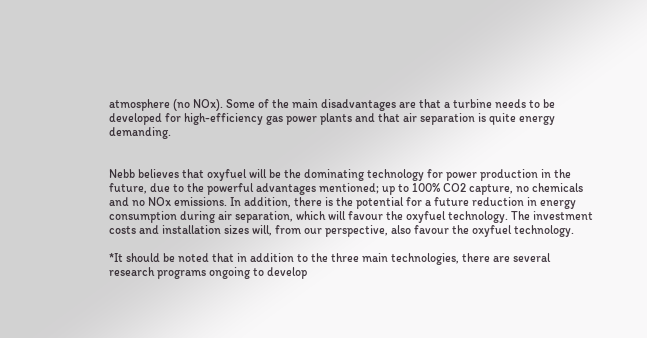atmosphere (no NOx). Some of the main disadvantages are that a turbine needs to be developed for high-efficiency gas power plants and that air separation is quite energy demanding.


Nebb believes that oxyfuel will be the dominating technology for power production in the future, due to the powerful advantages mentioned; up to 100% CO2 capture, no chemicals and no NOx emissions. In addition, there is the potential for a future reduction in energy consumption during air separation, which will favour the oxyfuel technology. The investment costs and installation sizes will, from our perspective, also favour the oxyfuel technology.

*It should be noted that in addition to the three main technologies, there are several research programs ongoing to develop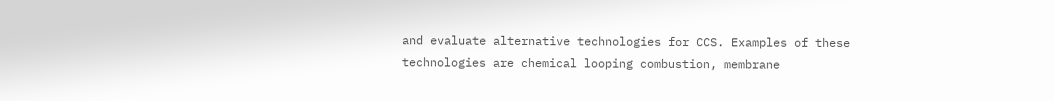and evaluate alternative technologies for CCS. Examples of these technologies are chemical looping combustion, membrane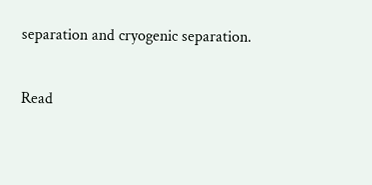separation and cryogenic separation.

Read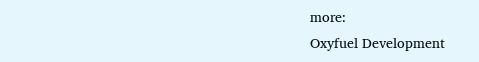more:
Oxyfuel Development